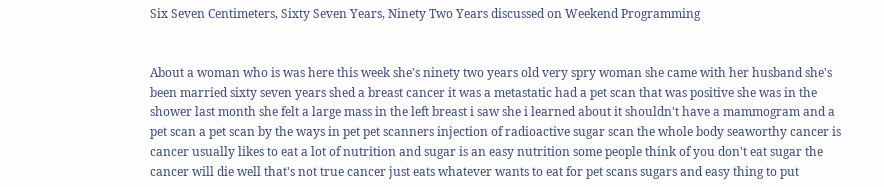Six Seven Centimeters, Sixty Seven Years, Ninety Two Years discussed on Weekend Programming


About a woman who is was here this week she's ninety two years old very spry woman she came with her husband she's been married sixty seven years shed a breast cancer it was a metastatic had a pet scan that was positive she was in the shower last month she felt a large mass in the left breast i saw she i learned about it shouldn't have a mammogram and a pet scan a pet scan by the ways in pet pet scanners injection of radioactive sugar scan the whole body seaworthy cancer is cancer usually likes to eat a lot of nutrition and sugar is an easy nutrition some people think of you don't eat sugar the cancer will die well that's not true cancer just eats whatever wants to eat for pet scans sugars and easy thing to put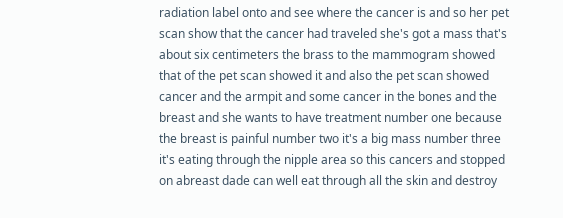radiation label onto and see where the cancer is and so her pet scan show that the cancer had traveled she's got a mass that's about six centimeters the brass to the mammogram showed that of the pet scan showed it and also the pet scan showed cancer and the armpit and some cancer in the bones and the breast and she wants to have treatment number one because the breast is painful number two it's a big mass number three it's eating through the nipple area so this cancers and stopped on abreast dade can well eat through all the skin and destroy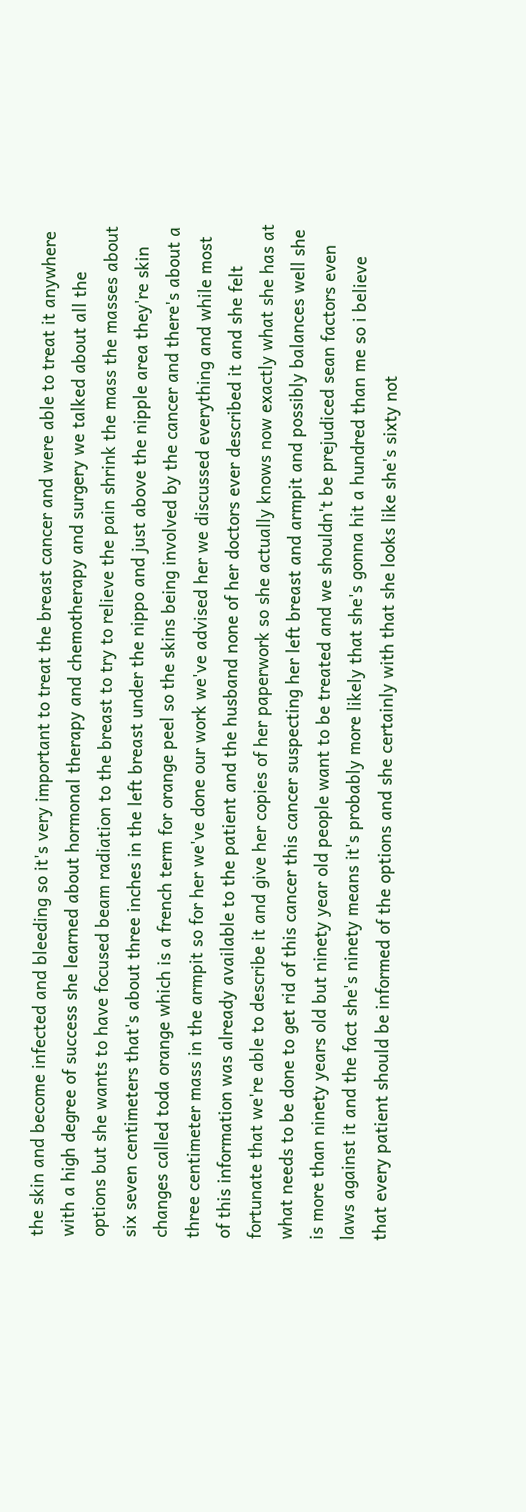the skin and become infected and bleeding so it's very important to treat the breast cancer and were able to treat it anywhere with a high degree of success she learned about hormonal therapy and chemotherapy and surgery we talked about all the options but she wants to have focused beam radiation to the breast to try to relieve the pain shrink the mass the masses about six seven centimeters that's about three inches in the left breast under the nippo and just above the nipple area they're skin changes called toda orange which is a french term for orange peel so the skins being involved by the cancer and there's about a three centimeter mass in the armpit so for her we've done our work we've advised her we discussed everything and while most of this information was already available to the patient and the husband none of her doctors ever described it and she felt fortunate that we're able to describe it and give her copies of her paperwork so she actually knows now exactly what she has at what needs to be done to get rid of this cancer this cancer suspecting her left breast and armpit and possibly balances well she is more than ninety years old but ninety year old people want to be treated and we shouldn't be prejudiced sean factors even laws against it and the fact she's ninety means it's probably more likely that she's gonna hit a hundred than me so i believe that every patient should be informed of the options and she certainly with that she looks like she's sixty not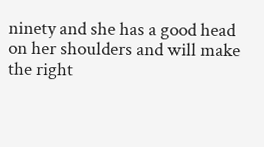ninety and she has a good head on her shoulders and will make the right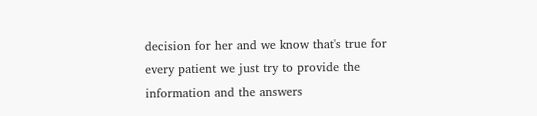decision for her and we know that's true for every patient we just try to provide the information and the answers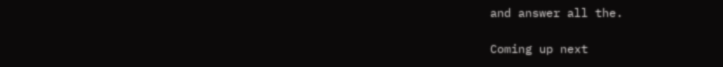and answer all the.

Coming up next